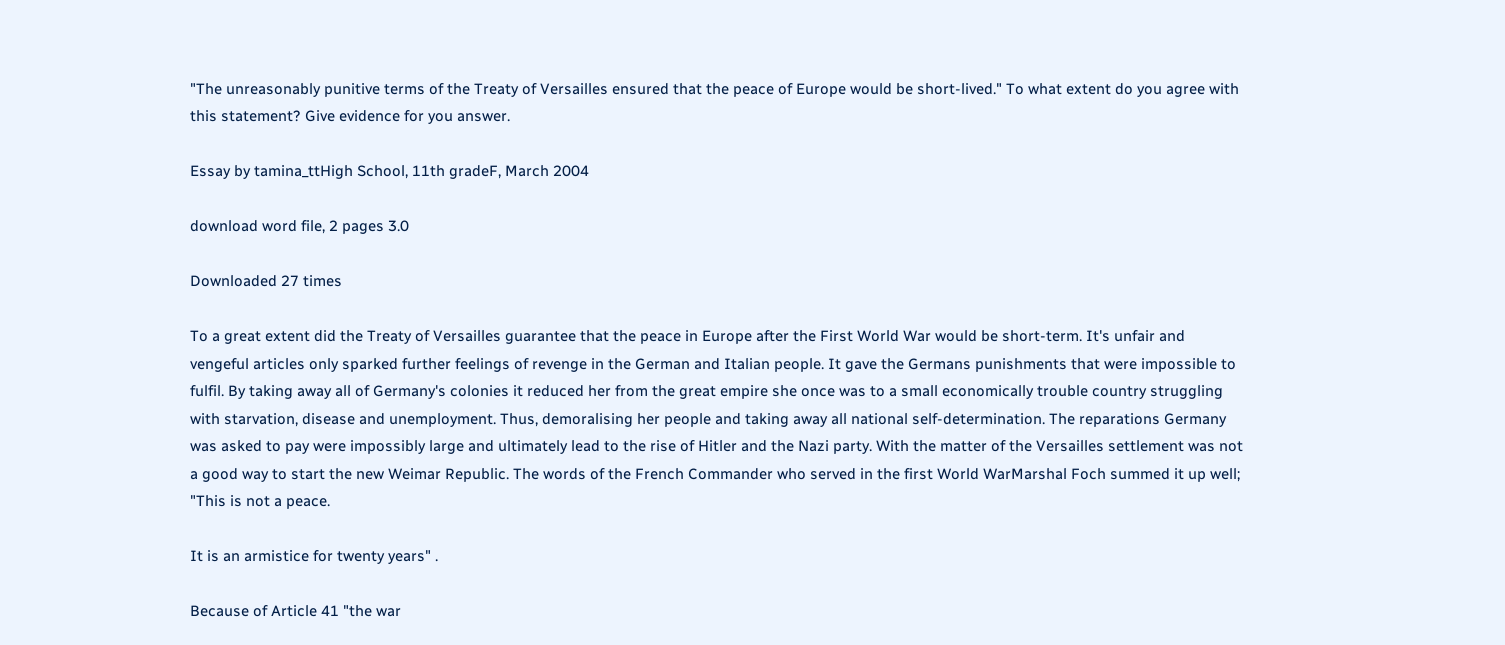"The unreasonably punitive terms of the Treaty of Versailles ensured that the peace of Europe would be short-lived." To what extent do you agree with this statement? Give evidence for you answer.

Essay by tamina_ttHigh School, 11th gradeF, March 2004

download word file, 2 pages 3.0

Downloaded 27 times

To a great extent did the Treaty of Versailles guarantee that the peace in Europe after the First World War would be short-term. It's unfair and vengeful articles only sparked further feelings of revenge in the German and Italian people. It gave the Germans punishments that were impossible to fulfil. By taking away all of Germany's colonies it reduced her from the great empire she once was to a small economically trouble country struggling with starvation, disease and unemployment. Thus, demoralising her people and taking away all national self-determination. The reparations Germany was asked to pay were impossibly large and ultimately lead to the rise of Hitler and the Nazi party. With the matter of the Versailles settlement was not a good way to start the new Weimar Republic. The words of the French Commander who served in the first World WarMarshal Foch summed it up well; "This is not a peace.

It is an armistice for twenty years" .

Because of Article 41 "the war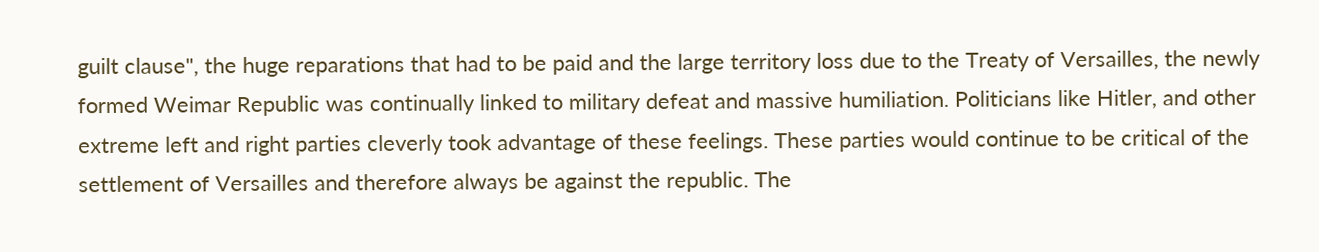guilt clause", the huge reparations that had to be paid and the large territory loss due to the Treaty of Versailles, the newly formed Weimar Republic was continually linked to military defeat and massive humiliation. Politicians like Hitler, and other extreme left and right parties cleverly took advantage of these feelings. These parties would continue to be critical of the settlement of Versailles and therefore always be against the republic. The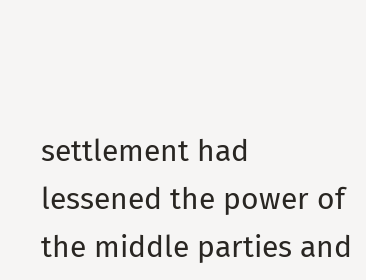settlement had lessened the power of the middle parties and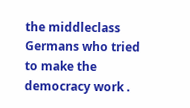the middleclass Germans who tried to make the democracy work .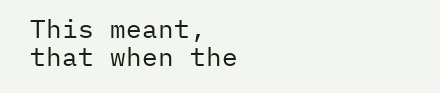This meant, that when the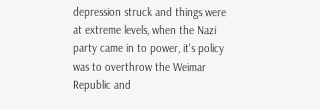depression struck and things were at extreme levels, when the Nazi party came in to power, it's policy was to overthrow the Weimar Republic and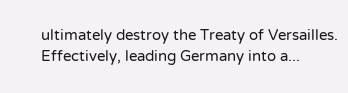ultimately destroy the Treaty of Versailles. Effectively, leading Germany into a...